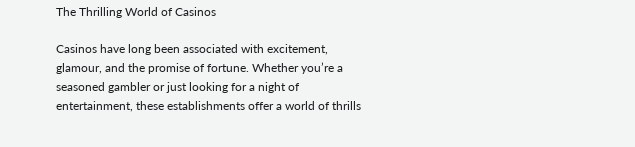The Thrilling World of Casinos

Casinos have long been associated with excitement, glamour, and the promise of fortune. Whether you’re a seasoned gambler or just looking for a night of entertainment, these establishments offer a world of thrills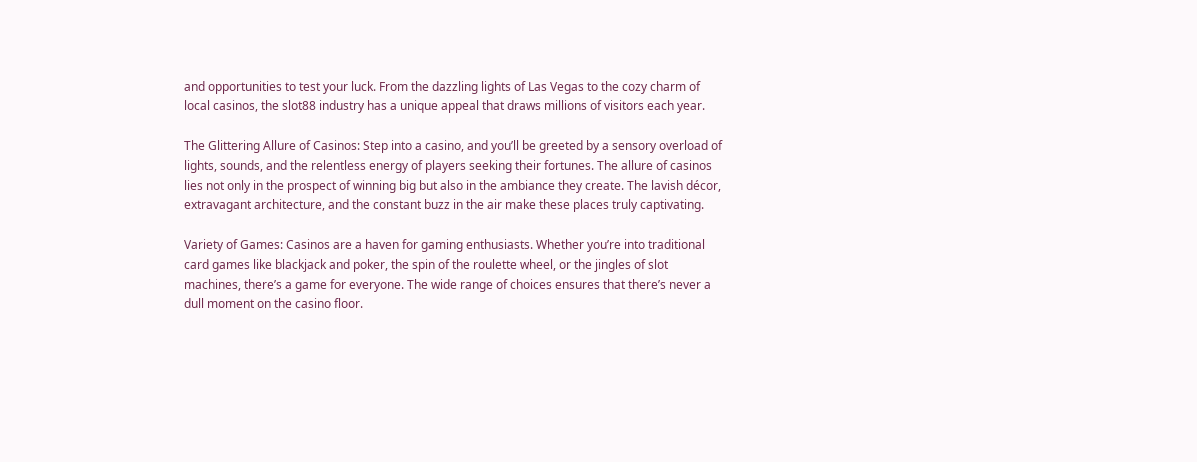and opportunities to test your luck. From the dazzling lights of Las Vegas to the cozy charm of local casinos, the slot88 industry has a unique appeal that draws millions of visitors each year.

The Glittering Allure of Casinos: Step into a casino, and you’ll be greeted by a sensory overload of lights, sounds, and the relentless energy of players seeking their fortunes. The allure of casinos lies not only in the prospect of winning big but also in the ambiance they create. The lavish décor, extravagant architecture, and the constant buzz in the air make these places truly captivating.

Variety of Games: Casinos are a haven for gaming enthusiasts. Whether you’re into traditional card games like blackjack and poker, the spin of the roulette wheel, or the jingles of slot machines, there’s a game for everyone. The wide range of choices ensures that there’s never a dull moment on the casino floor.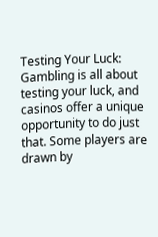Testing Your Luck: Gambling is all about testing your luck, and casinos offer a unique opportunity to do just that. Some players are drawn by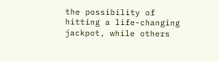the possibility of hitting a life-changing jackpot, while others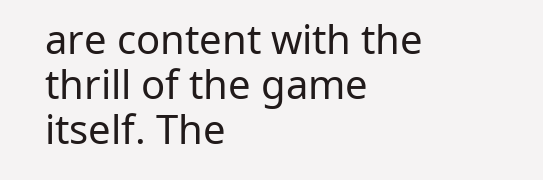are content with the thrill of the game itself. The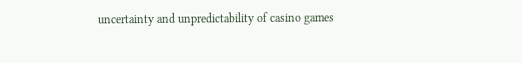uncertainty and unpredictability of casino games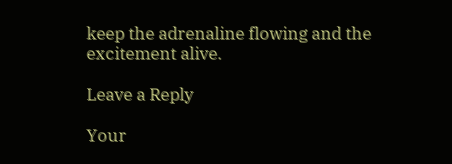keep the adrenaline flowing and the excitement alive.

Leave a Reply

Your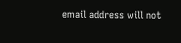email address will not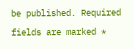be published. Required fields are marked *